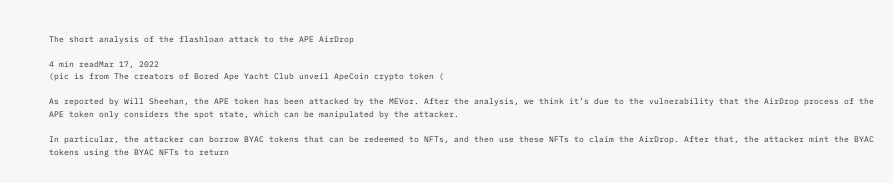The short analysis of the flashloan attack to the APE AirDrop

4 min readMar 17, 2022
(pic is from The creators of Bored Ape Yacht Club unveil ApeCoin crypto token (

As reported by Will Sheehan, the APE token has been attacked by the MEVor. After the analysis, we think it’s due to the vulnerability that the AirDrop process of the APE token only considers the spot state, which can be manipulated by the attacker.

In particular, the attacker can borrow BYAC tokens that can be redeemed to NFTs, and then use these NFTs to claim the AirDrop. After that, the attacker mint the BYAC tokens using the BYAC NFTs to return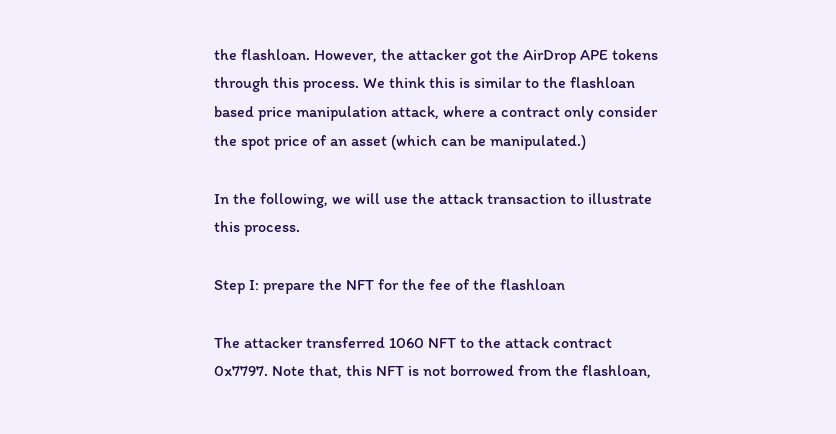the flashloan. However, the attacker got the AirDrop APE tokens through this process. We think this is similar to the flashloan based price manipulation attack, where a contract only consider the spot price of an asset (which can be manipulated.)

In the following, we will use the attack transaction to illustrate this process.

Step I: prepare the NFT for the fee of the flashloan

The attacker transferred 1060 NFT to the attack contract 0x7797. Note that, this NFT is not borrowed from the flashloan,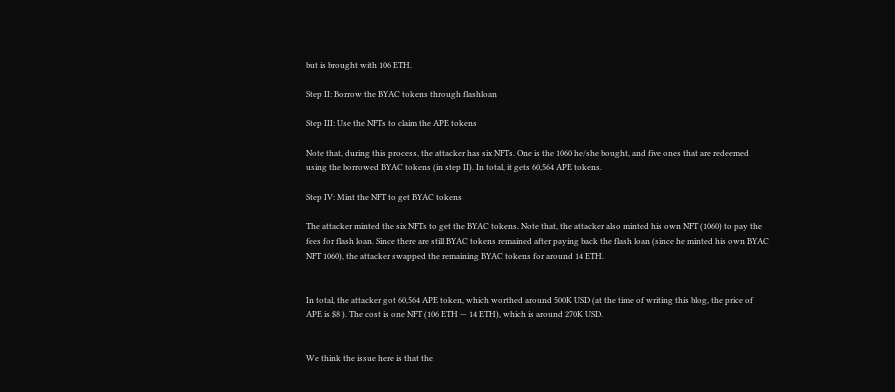but is brought with 106 ETH.

Step II: Borrow the BYAC tokens through flashloan

Step III: Use the NFTs to claim the APE tokens

Note that, during this process, the attacker has six NFTs. One is the 1060 he/she bought, and five ones that are redeemed using the borrowed BYAC tokens (in step II). In total, it gets 60,564 APE tokens.

Step IV: Mint the NFT to get BYAC tokens

The attacker minted the six NFTs to get the BYAC tokens. Note that, the attacker also minted his own NFT (1060) to pay the fees for flash loan. Since there are still BYAC tokens remained after paying back the flash loan (since he minted his own BYAC NFT 1060), the attacker swapped the remaining BYAC tokens for around 14 ETH.


In total, the attacker got 60,564 APE token, which worthed around 500K USD (at the time of writing this blog, the price of APE is $8 ). The cost is one NFT (106 ETH — 14 ETH), which is around 270K USD.


We think the issue here is that the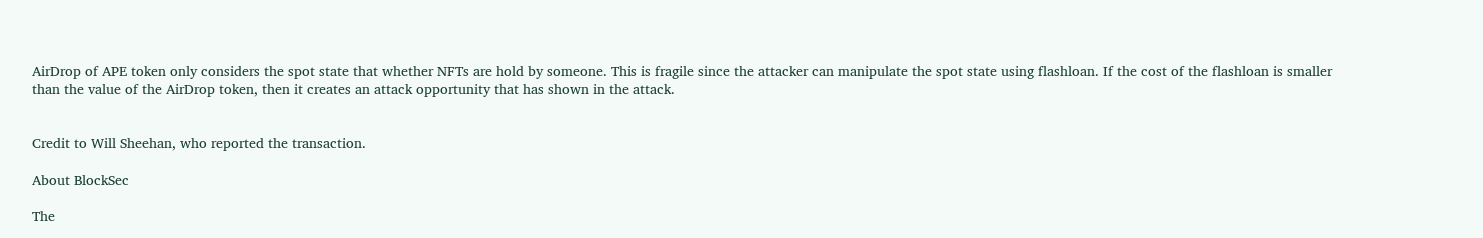AirDrop of APE token only considers the spot state that whether NFTs are hold by someone. This is fragile since the attacker can manipulate the spot state using flashloan. If the cost of the flashloan is smaller than the value of the AirDrop token, then it creates an attack opportunity that has shown in the attack.


Credit to Will Sheehan, who reported the transaction.

About BlockSec

The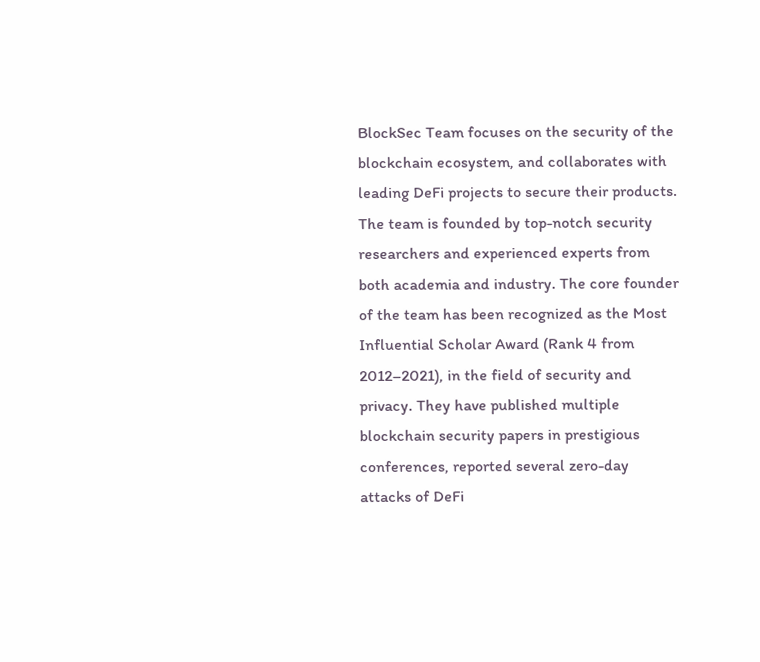BlockSec Team focuses on the security of the blockchain ecosystem, and collaborates with leading DeFi projects to secure their products. The team is founded by top-notch security researchers and experienced experts from both academia and industry. The core founder of the team has been recognized as the Most Influential Scholar Award (Rank 4 from 2012–2021), in the field of security and privacy. They have published multiple blockchain security papers in prestigious conferences, reported several zero-day attacks of DeFi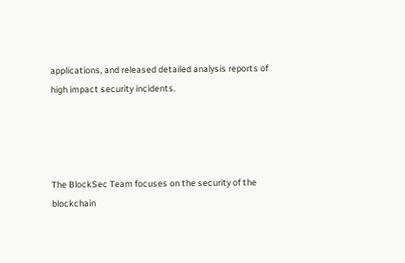applications, and released detailed analysis reports of high impact security incidents.




The BlockSec Team focuses on the security of the blockchain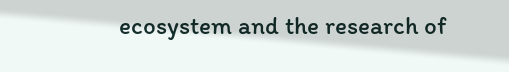ecosystem and the research of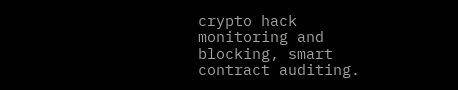crypto hack monitoring and blocking, smart contract auditing.